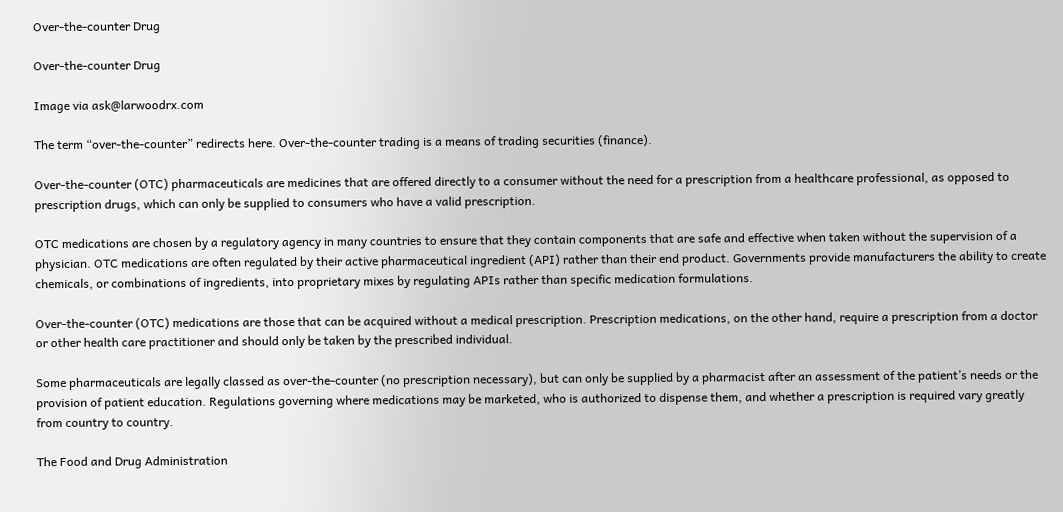Over-the-counter Drug

Over-the-counter Drug

Image via ask@larwoodrx.com

The term “over-the-counter” redirects here. Over-the-counter trading is a means of trading securities (finance).

Over-the-counter (OTC) pharmaceuticals are medicines that are offered directly to a consumer without the need for a prescription from a healthcare professional, as opposed to prescription drugs, which can only be supplied to consumers who have a valid prescription.

OTC medications are chosen by a regulatory agency in many countries to ensure that they contain components that are safe and effective when taken without the supervision of a physician. OTC medications are often regulated by their active pharmaceutical ingredient (API) rather than their end product. Governments provide manufacturers the ability to create chemicals, or combinations of ingredients, into proprietary mixes by regulating APIs rather than specific medication formulations.

Over-the-counter (OTC) medications are those that can be acquired without a medical prescription. Prescription medications, on the other hand, require a prescription from a doctor or other health care practitioner and should only be taken by the prescribed individual.

Some pharmaceuticals are legally classed as over-the-counter (no prescription necessary), but can only be supplied by a pharmacist after an assessment of the patient’s needs or the provision of patient education. Regulations governing where medications may be marketed, who is authorized to dispense them, and whether a prescription is required vary greatly from country to country.

The Food and Drug Administration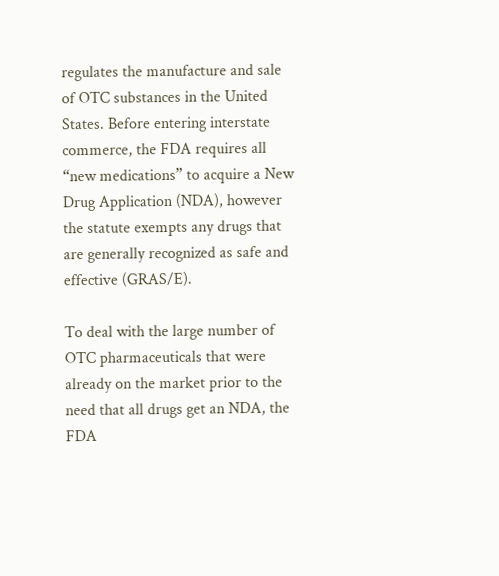regulates the manufacture and sale of OTC substances in the United States. Before entering interstate commerce, the FDA requires all “new medications” to acquire a New Drug Application (NDA), however the statute exempts any drugs that are generally recognized as safe and effective (GRAS/E).

To deal with the large number of OTC pharmaceuticals that were already on the market prior to the need that all drugs get an NDA, the FDA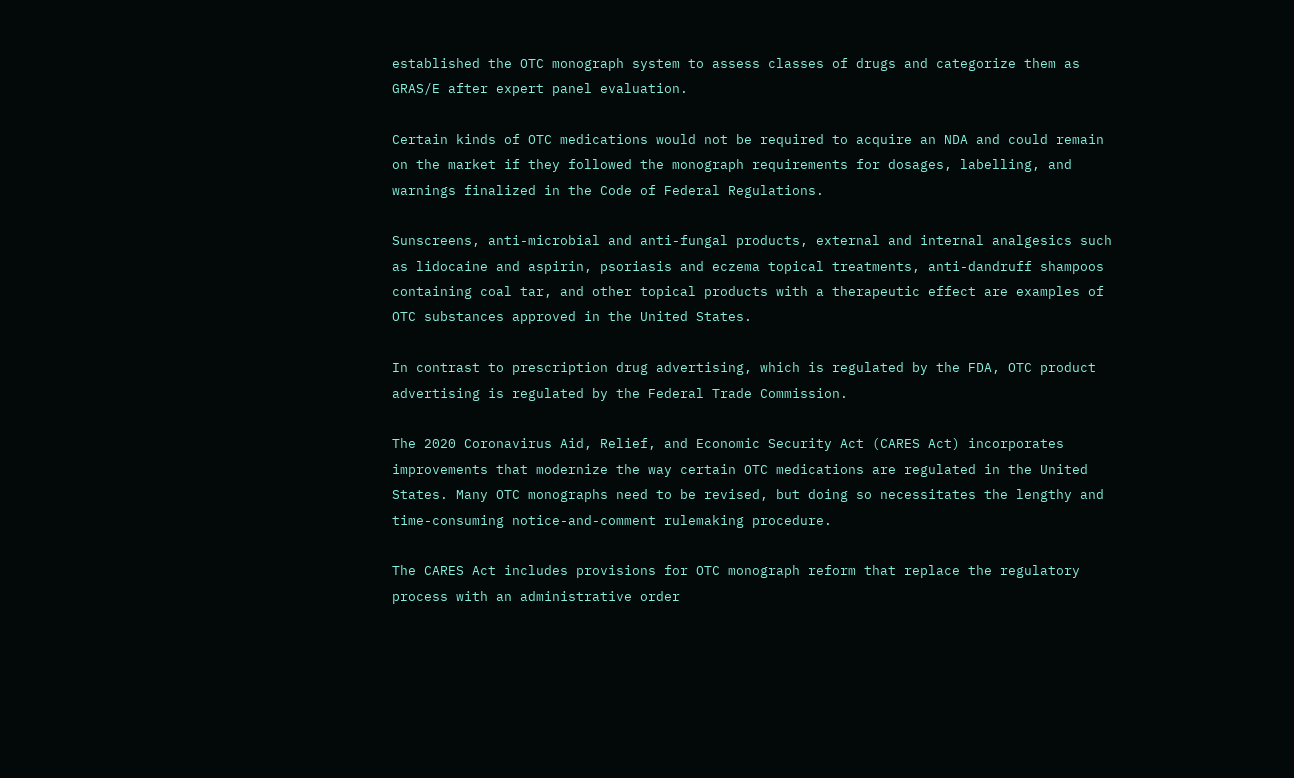established the OTC monograph system to assess classes of drugs and categorize them as GRAS/E after expert panel evaluation.

Certain kinds of OTC medications would not be required to acquire an NDA and could remain on the market if they followed the monograph requirements for dosages, labelling, and warnings finalized in the Code of Federal Regulations.

Sunscreens, anti-microbial and anti-fungal products, external and internal analgesics such as lidocaine and aspirin, psoriasis and eczema topical treatments, anti-dandruff shampoos containing coal tar, and other topical products with a therapeutic effect are examples of OTC substances approved in the United States.

In contrast to prescription drug advertising, which is regulated by the FDA, OTC product advertising is regulated by the Federal Trade Commission.

The 2020 Coronavirus Aid, Relief, and Economic Security Act (CARES Act) incorporates improvements that modernize the way certain OTC medications are regulated in the United States. Many OTC monographs need to be revised, but doing so necessitates the lengthy and time-consuming notice-and-comment rulemaking procedure.

The CARES Act includes provisions for OTC monograph reform that replace the regulatory process with an administrative order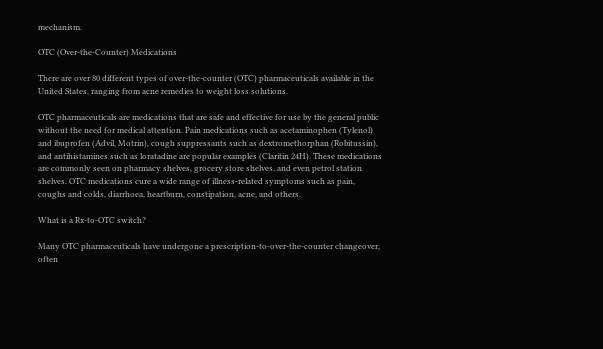mechanism.

OTC (Over-the-Counter) Medications

There are over 80 different types of over-the-counter (OTC) pharmaceuticals available in the United States, ranging from acne remedies to weight loss solutions.

OTC pharmaceuticals are medications that are safe and effective for use by the general public without the need for medical attention. Pain medications such as acetaminophen (Tylenol) and ibuprofen (Advil, Motrin), cough suppressants such as dextromethorphan (Robitussin), and antihistamines such as loratadine are popular examples (Claritin 24H). These medications are commonly seen on pharmacy shelves, grocery store shelves, and even petrol station shelves. OTC medications cure a wide range of illness-related symptoms such as pain, coughs and colds, diarrhoea, heartburn, constipation, acne, and others.

What is a Rx-to-OTC switch?

Many OTC pharmaceuticals have undergone a prescription-to-over-the-counter changeover, often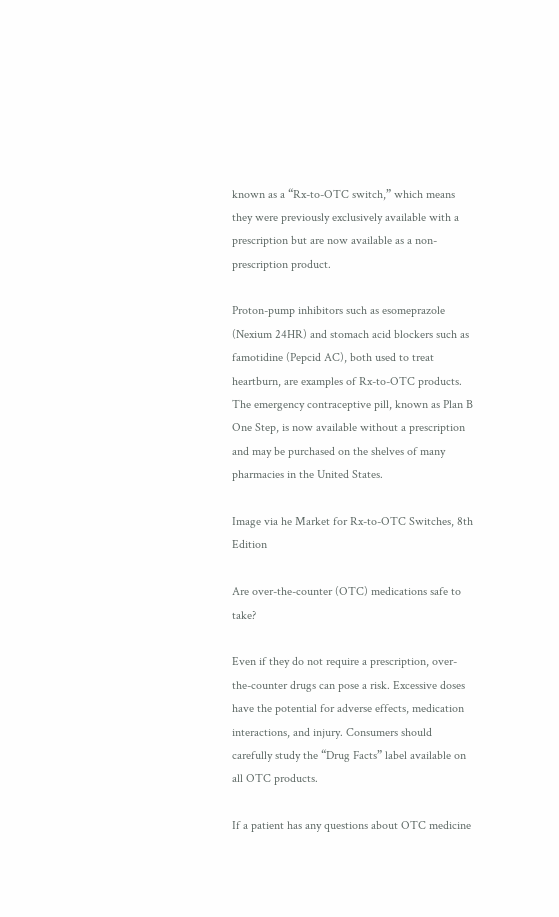known as a “Rx-to-OTC switch,” which means they were previously exclusively available with a prescription but are now available as a non-prescription product.

Proton-pump inhibitors such as esomeprazole (Nexium 24HR) and stomach acid blockers such as famotidine (Pepcid AC), both used to treat heartburn, are examples of Rx-to-OTC products. The emergency contraceptive pill, known as Plan B One Step, is now available without a prescription and may be purchased on the shelves of many pharmacies in the United States.

Image via he Market for Rx-to-OTC Switches, 8th Edition

Are over-the-counter (OTC) medications safe to take?

Even if they do not require a prescription, over-the-counter drugs can pose a risk. Excessive doses have the potential for adverse effects, medication interactions, and injury. Consumers should carefully study the “Drug Facts” label available on all OTC products.

If a patient has any questions about OTC medicine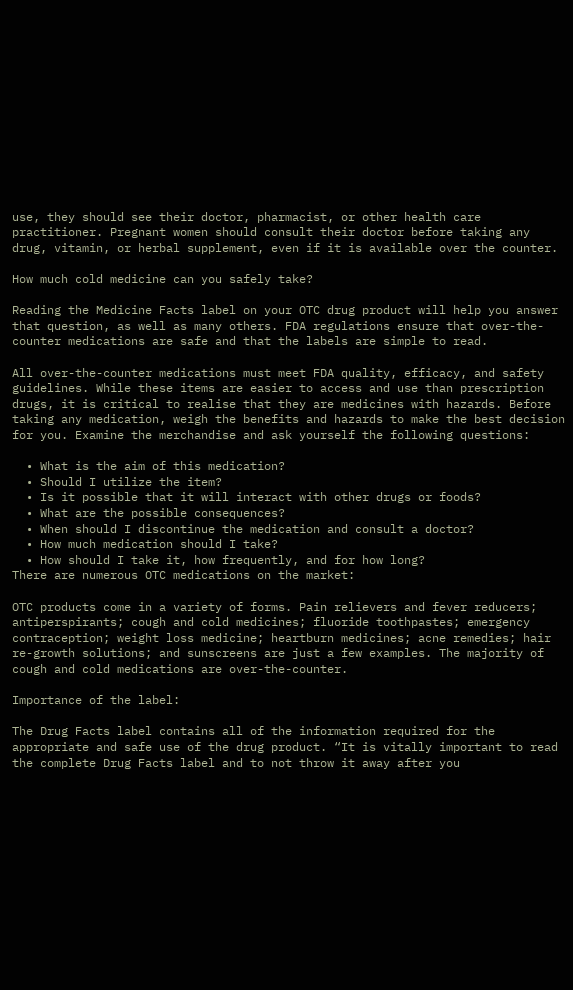use, they should see their doctor, pharmacist, or other health care practitioner. Pregnant women should consult their doctor before taking any drug, vitamin, or herbal supplement, even if it is available over the counter.

How much cold medicine can you safely take?

Reading the Medicine Facts label on your OTC drug product will help you answer that question, as well as many others. FDA regulations ensure that over-the-counter medications are safe and that the labels are simple to read.

All over-the-counter medications must meet FDA quality, efficacy, and safety guidelines. While these items are easier to access and use than prescription drugs, it is critical to realise that they are medicines with hazards. Before taking any medication, weigh the benefits and hazards to make the best decision for you. Examine the merchandise and ask yourself the following questions:

  • What is the aim of this medication?
  • Should I utilize the item?
  • Is it possible that it will interact with other drugs or foods?
  • What are the possible consequences?
  • When should I discontinue the medication and consult a doctor?
  • How much medication should I take?
  • How should I take it, how frequently, and for how long?
There are numerous OTC medications on the market:

OTC products come in a variety of forms. Pain relievers and fever reducers; antiperspirants; cough and cold medicines; fluoride toothpastes; emergency contraception; weight loss medicine; heartburn medicines; acne remedies; hair re-growth solutions; and sunscreens are just a few examples. The majority of cough and cold medications are over-the-counter.

Importance of the label:

The Drug Facts label contains all of the information required for the appropriate and safe use of the drug product. “It is vitally important to read the complete Drug Facts label and to not throw it away after you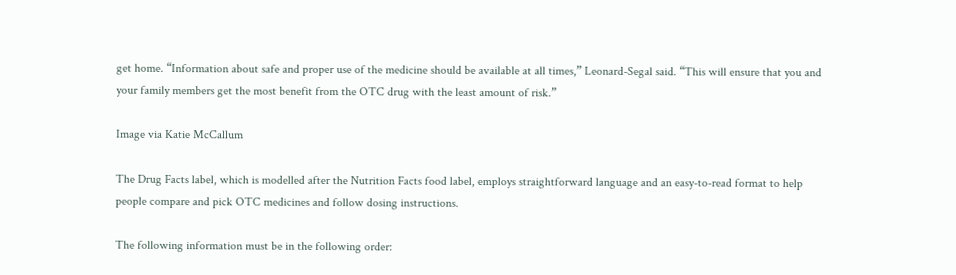get home. “Information about safe and proper use of the medicine should be available at all times,” Leonard-Segal said. “This will ensure that you and your family members get the most benefit from the OTC drug with the least amount of risk.”

Image via Katie McCallum

The Drug Facts label, which is modelled after the Nutrition Facts food label, employs straightforward language and an easy-to-read format to help people compare and pick OTC medicines and follow dosing instructions.

The following information must be in the following order: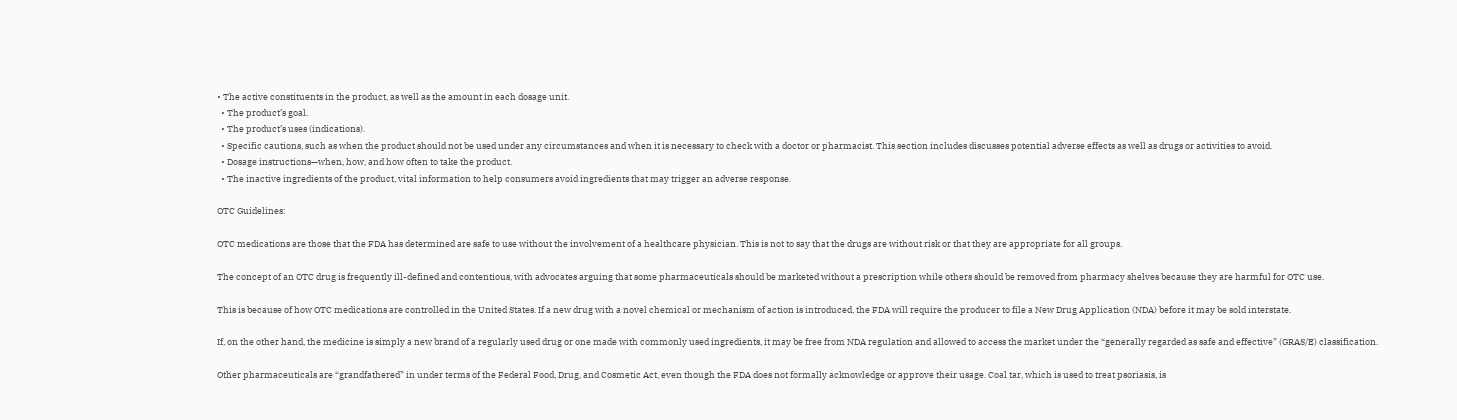• The active constituents in the product, as well as the amount in each dosage unit.
  • The product’s goal.
  • The product’s uses (indications).
  • Specific cautions, such as when the product should not be used under any circumstances and when it is necessary to check with a doctor or pharmacist. This section includes discusses potential adverse effects as well as drugs or activities to avoid.
  • Dosage instructions—when, how, and how often to take the product.
  • The inactive ingredients of the product, vital information to help consumers avoid ingredients that may trigger an adverse response.

OTC Guidelines:

OTC medications are those that the FDA has determined are safe to use without the involvement of a healthcare physician. This is not to say that the drugs are without risk or that they are appropriate for all groups.

The concept of an OTC drug is frequently ill-defined and contentious, with advocates arguing that some pharmaceuticals should be marketed without a prescription while others should be removed from pharmacy shelves because they are harmful for OTC use.

This is because of how OTC medications are controlled in the United States. If a new drug with a novel chemical or mechanism of action is introduced, the FDA will require the producer to file a New Drug Application (NDA) before it may be sold interstate.

If, on the other hand, the medicine is simply a new brand of a regularly used drug or one made with commonly used ingredients, it may be free from NDA regulation and allowed to access the market under the “generally regarded as safe and effective” (GRAS/E) classification.

Other pharmaceuticals are “grandfathered” in under terms of the Federal Food, Drug, and Cosmetic Act, even though the FDA does not formally acknowledge or approve their usage. Coal tar, which is used to treat psoriasis, is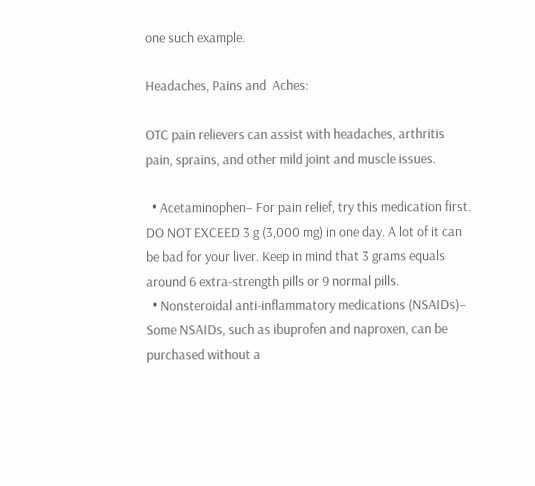one such example.

Headaches, Pains and  Aches:

OTC pain relievers can assist with headaches, arthritis pain, sprains, and other mild joint and muscle issues.

  • Acetaminophen– For pain relief, try this medication first. DO NOT EXCEED 3 g (3,000 mg) in one day. A lot of it can be bad for your liver. Keep in mind that 3 grams equals around 6 extra-strength pills or 9 normal pills.
  • Nonsteroidal anti-inflammatory medications (NSAIDs)– Some NSAIDs, such as ibuprofen and naproxen, can be purchased without a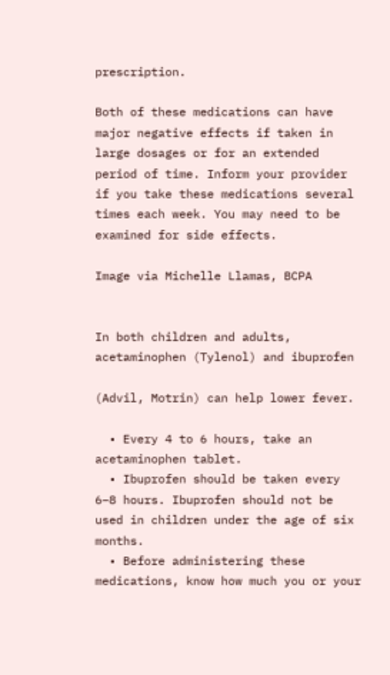prescription.

Both of these medications can have major negative effects if taken in large dosages or for an extended period of time. Inform your provider if you take these medications several times each week. You may need to be examined for side effects.

Image via Michelle Llamas, BCPA


In both children and adults, acetaminophen (Tylenol) and ibuprofen

(Advil, Motrin) can help lower fever.

  • Every 4 to 6 hours, take an acetaminophen tablet.
  • Ibuprofen should be taken every 6–8 hours. Ibuprofen should not be used in children under the age of six months.
  • Before administering these medications, know how much you or your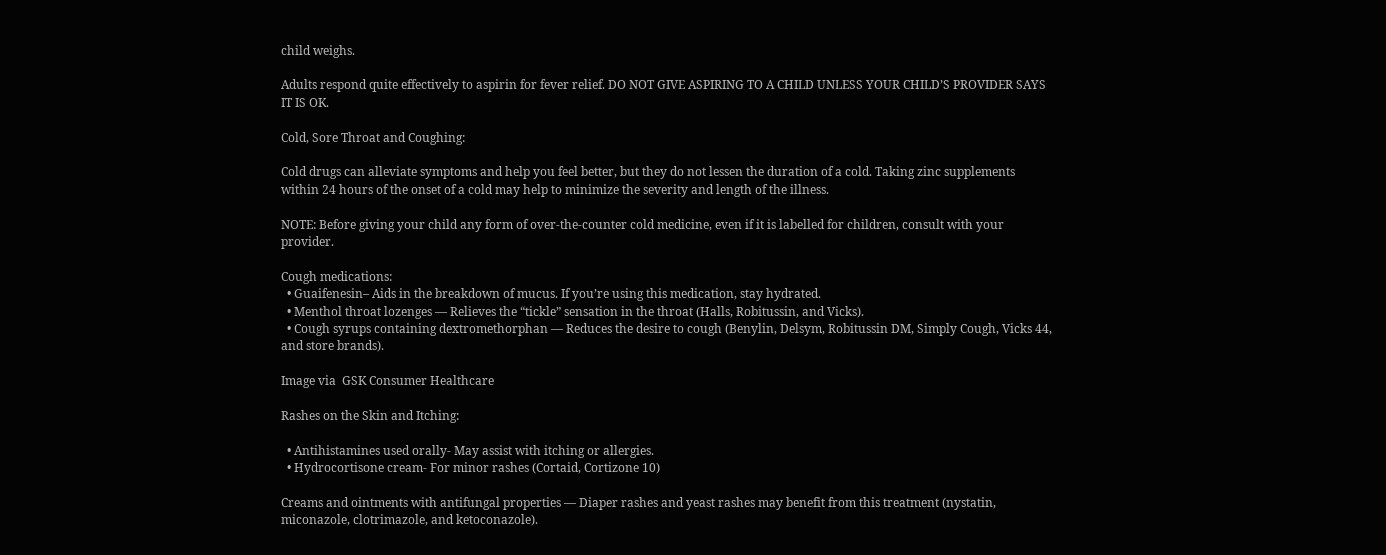child weighs.

Adults respond quite effectively to aspirin for fever relief. DO NOT GIVE ASPIRING TO A CHILD UNLESS YOUR CHILD’S PROVIDER SAYS IT IS OK.

Cold, Sore Throat and Coughing:

Cold drugs can alleviate symptoms and help you feel better, but they do not lessen the duration of a cold. Taking zinc supplements within 24 hours of the onset of a cold may help to minimize the severity and length of the illness.

NOTE: Before giving your child any form of over-the-counter cold medicine, even if it is labelled for children, consult with your provider.

Cough medications:
  • Guaifenesin– Aids in the breakdown of mucus. If you’re using this medication, stay hydrated.
  • Menthol throat lozenges — Relieves the “tickle” sensation in the throat (Halls, Robitussin, and Vicks).
  • Cough syrups containing dextromethorphan — Reduces the desire to cough (Benylin, Delsym, Robitussin DM, Simply Cough, Vicks 44, and store brands).

Image via  GSK Consumer Healthcare

Rashes on the Skin and Itching:

  • Antihistamines used orally- May assist with itching or allergies.
  • Hydrocortisone cream- For minor rashes (Cortaid, Cortizone 10)

Creams and ointments with antifungal properties — Diaper rashes and yeast rashes may benefit from this treatment (nystatin, miconazole, clotrimazole, and ketoconazole).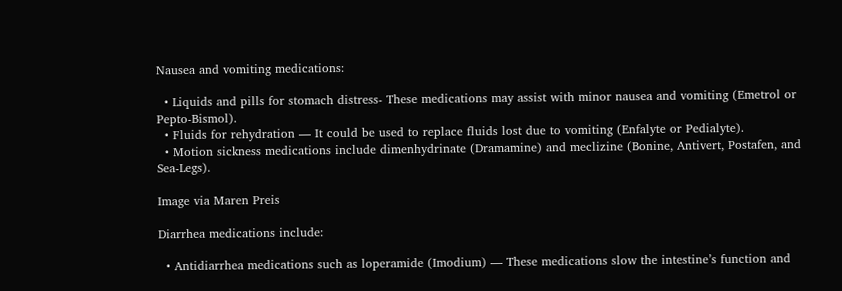Nausea and vomiting medications:

  • Liquids and pills for stomach distress- These medications may assist with minor nausea and vomiting (Emetrol or Pepto-Bismol).
  • Fluids for rehydration — It could be used to replace fluids lost due to vomiting (Enfalyte or Pedialyte).
  • Motion sickness medications include dimenhydrinate (Dramamine) and meclizine (Bonine, Antivert, Postafen, and Sea-Legs).

Image via Maren Preis

Diarrhea medications include:

  • Antidiarrhea medications such as loperamide (Imodium) — These medications slow the intestine’s function and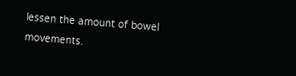lessen the amount of bowel movements.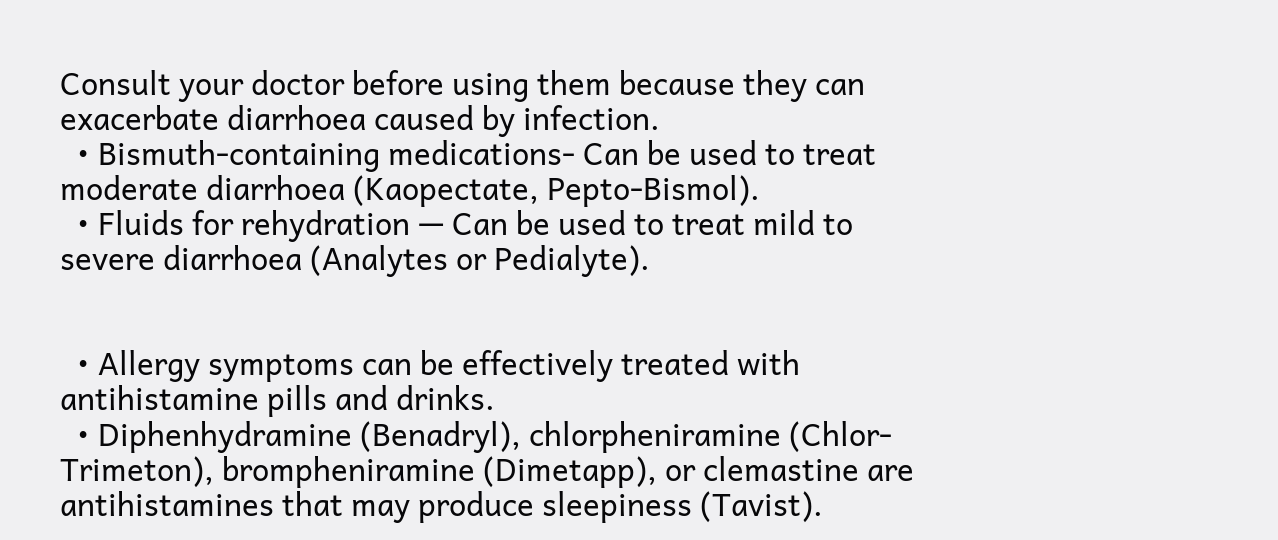Consult your doctor before using them because they can exacerbate diarrhoea caused by infection.
  • Bismuth-containing medications- Can be used to treat moderate diarrhoea (Kaopectate, Pepto-Bismol).
  • Fluids for rehydration — Can be used to treat mild to severe diarrhoea (Analytes or Pedialyte).


  • Allergy symptoms can be effectively treated with antihistamine pills and drinks.
  • Diphenhydramine (Benadryl), chlorpheniramine (Chlor-Trimeton), brompheniramine (Dimetapp), or clemastine are antihistamines that may produce sleepiness (Tavist).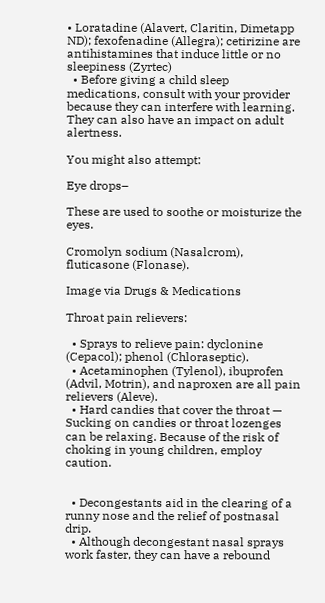• Loratadine (Alavert, Claritin, Dimetapp ND); fexofenadine (Allegra); cetirizine are antihistamines that induce little or no sleepiness (Zyrtec)
  • Before giving a child sleep medications, consult with your provider because they can interfere with learning. They can also have an impact on adult alertness.

You might also attempt:

Eye drops–

These are used to soothe or moisturize the eyes.

Cromolyn sodium (Nasalcrom), fluticasone (Flonase).

Image via Drugs & Medications

Throat pain relievers:

  • Sprays to relieve pain: dyclonine (Cepacol); phenol (Chloraseptic).
  • Acetaminophen (Tylenol), ibuprofen (Advil, Motrin), and naproxen are all pain relievers (Aleve).
  • Hard candies that cover the throat — Sucking on candies or throat lozenges can be relaxing. Because of the risk of choking in young children, employ caution.


  • Decongestants aid in the clearing of a runny nose and the relief of postnasal drip.
  • Although decongestant nasal sprays work faster, they can have a rebound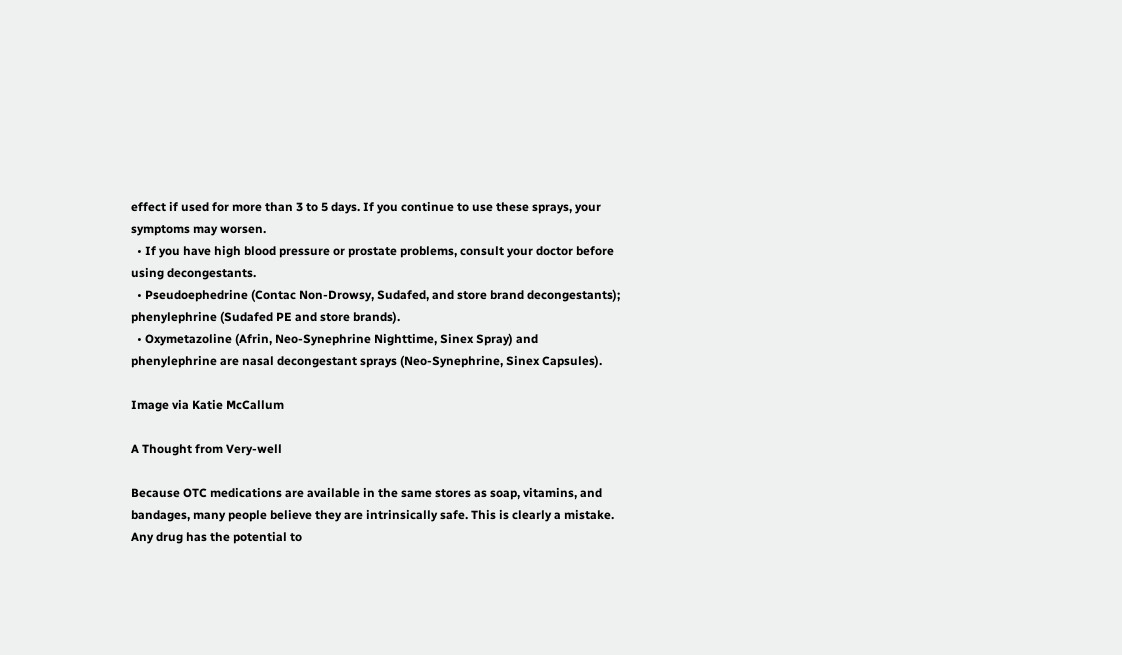effect if used for more than 3 to 5 days. If you continue to use these sprays, your symptoms may worsen.
  • If you have high blood pressure or prostate problems, consult your doctor before using decongestants.
  • Pseudoephedrine (Contac Non-Drowsy, Sudafed, and store brand decongestants); phenylephrine (Sudafed PE and store brands).
  • Oxymetazoline (Afrin, Neo-Synephrine Nighttime, Sinex Spray) and phenylephrine are nasal decongestant sprays (Neo-Synephrine, Sinex Capsules).

Image via Katie McCallum

A Thought from Very-well

Because OTC medications are available in the same stores as soap, vitamins, and bandages, many people believe they are intrinsically safe. This is clearly a mistake. Any drug has the potential to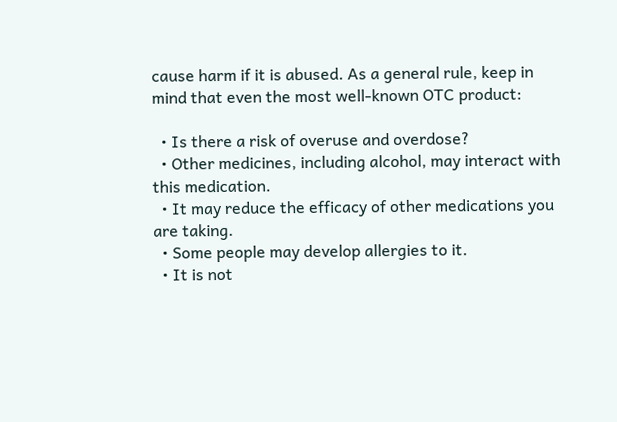cause harm if it is abused. As a general rule, keep in mind that even the most well-known OTC product:

  • Is there a risk of overuse and overdose?
  • Other medicines, including alcohol, may interact with this medication.
  • It may reduce the efficacy of other medications you are taking.
  • Some people may develop allergies to it.
  • It is not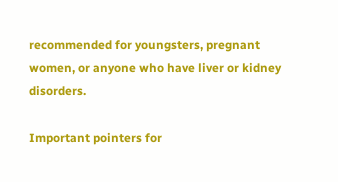recommended for youngsters, pregnant women, or anyone who have liver or kidney disorders.

Important pointers for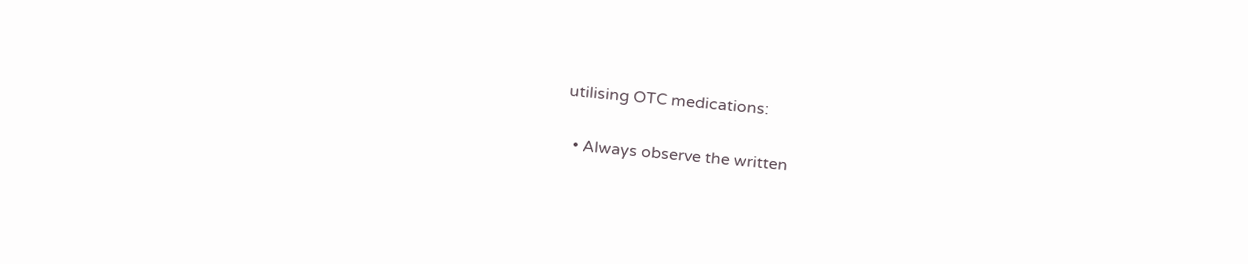utilising OTC medications:

  • Always observe the written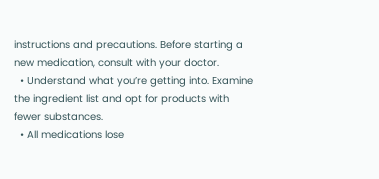instructions and precautions. Before starting a new medication, consult with your doctor.
  • Understand what you’re getting into. Examine the ingredient list and opt for products with fewer substances.
  • All medications lose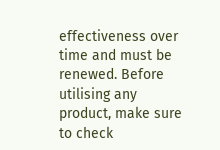effectiveness over time and must be renewed. Before utilising any product, make sure to check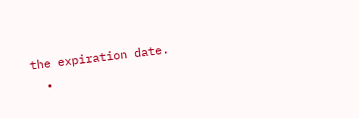the expiration date.
  •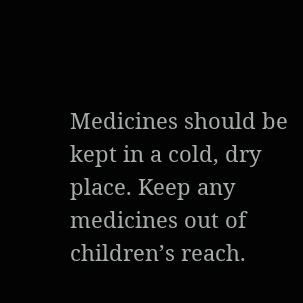Medicines should be kept in a cold, dry place. Keep any medicines out of children’s reach.